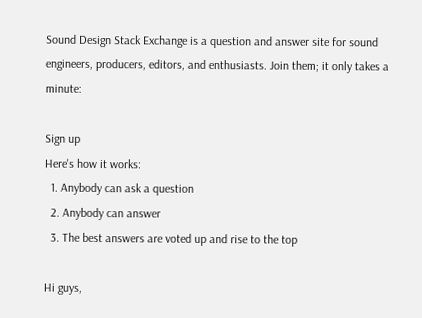Sound Design Stack Exchange is a question and answer site for sound engineers, producers, editors, and enthusiasts. Join them; it only takes a minute:

Sign up
Here's how it works:
  1. Anybody can ask a question
  2. Anybody can answer
  3. The best answers are voted up and rise to the top

Hi guys,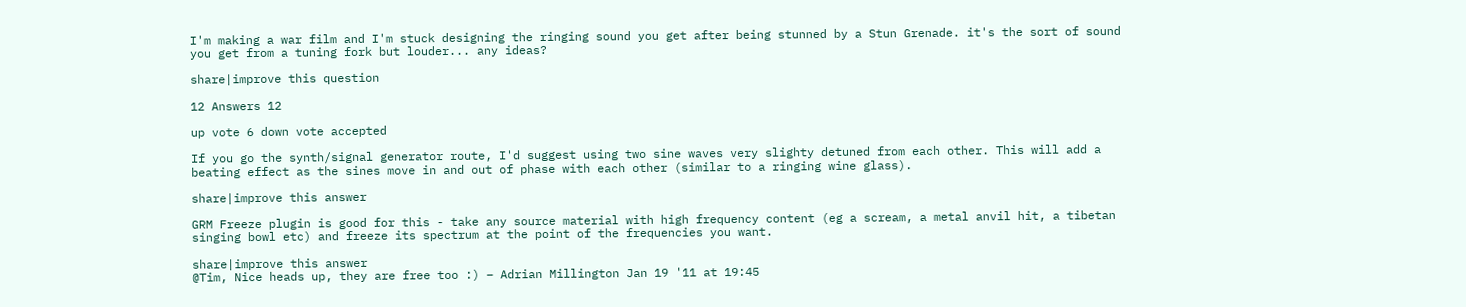I'm making a war film and I'm stuck designing the ringing sound you get after being stunned by a Stun Grenade. it's the sort of sound you get from a tuning fork but louder... any ideas?

share|improve this question

12 Answers 12

up vote 6 down vote accepted

If you go the synth/signal generator route, I'd suggest using two sine waves very slighty detuned from each other. This will add a beating effect as the sines move in and out of phase with each other (similar to a ringing wine glass).

share|improve this answer

GRM Freeze plugin is good for this - take any source material with high frequency content (eg a scream, a metal anvil hit, a tibetan singing bowl etc) and freeze its spectrum at the point of the frequencies you want.

share|improve this answer
@Tim, Nice heads up, they are free too :) – Adrian Millington Jan 19 '11 at 19:45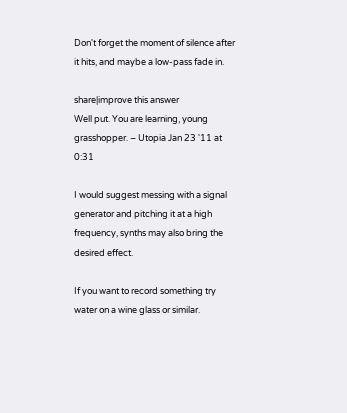Don't forget the moment of silence after it hits, and maybe a low-pass fade in.

share|improve this answer
Well put. You are learning, young grasshopper. – Utopia Jan 23 '11 at 0:31

I would suggest messing with a signal generator and pitching it at a high frequency, synths may also bring the desired effect.

If you want to record something try water on a wine glass or similar.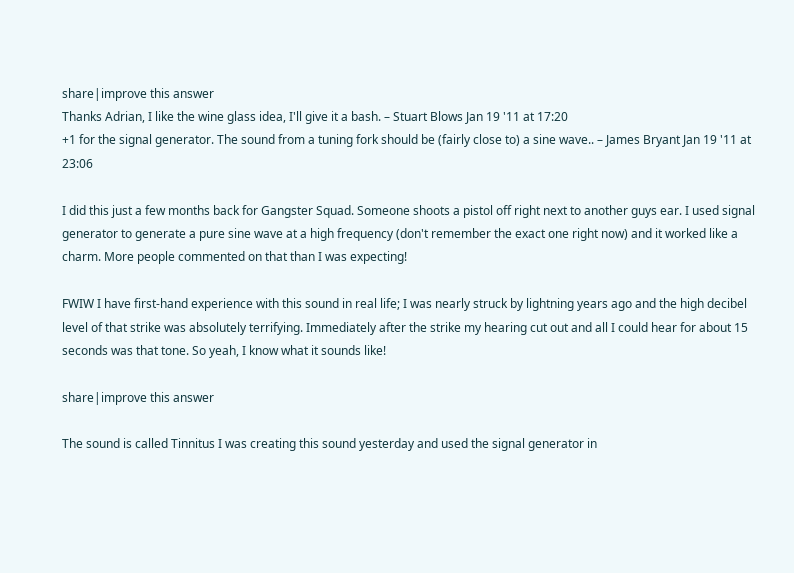share|improve this answer
Thanks Adrian, I like the wine glass idea, I'll give it a bash. – Stuart Blows Jan 19 '11 at 17:20
+1 for the signal generator. The sound from a tuning fork should be (fairly close to) a sine wave.. – James Bryant Jan 19 '11 at 23:06

I did this just a few months back for Gangster Squad. Someone shoots a pistol off right next to another guys ear. I used signal generator to generate a pure sine wave at a high frequency (don't remember the exact one right now) and it worked like a charm. More people commented on that than I was expecting!

FWIW I have first-hand experience with this sound in real life; I was nearly struck by lightning years ago and the high decibel level of that strike was absolutely terrifying. Immediately after the strike my hearing cut out and all I could hear for about 15 seconds was that tone. So yeah, I know what it sounds like!

share|improve this answer

The sound is called Tinnitus I was creating this sound yesterday and used the signal generator in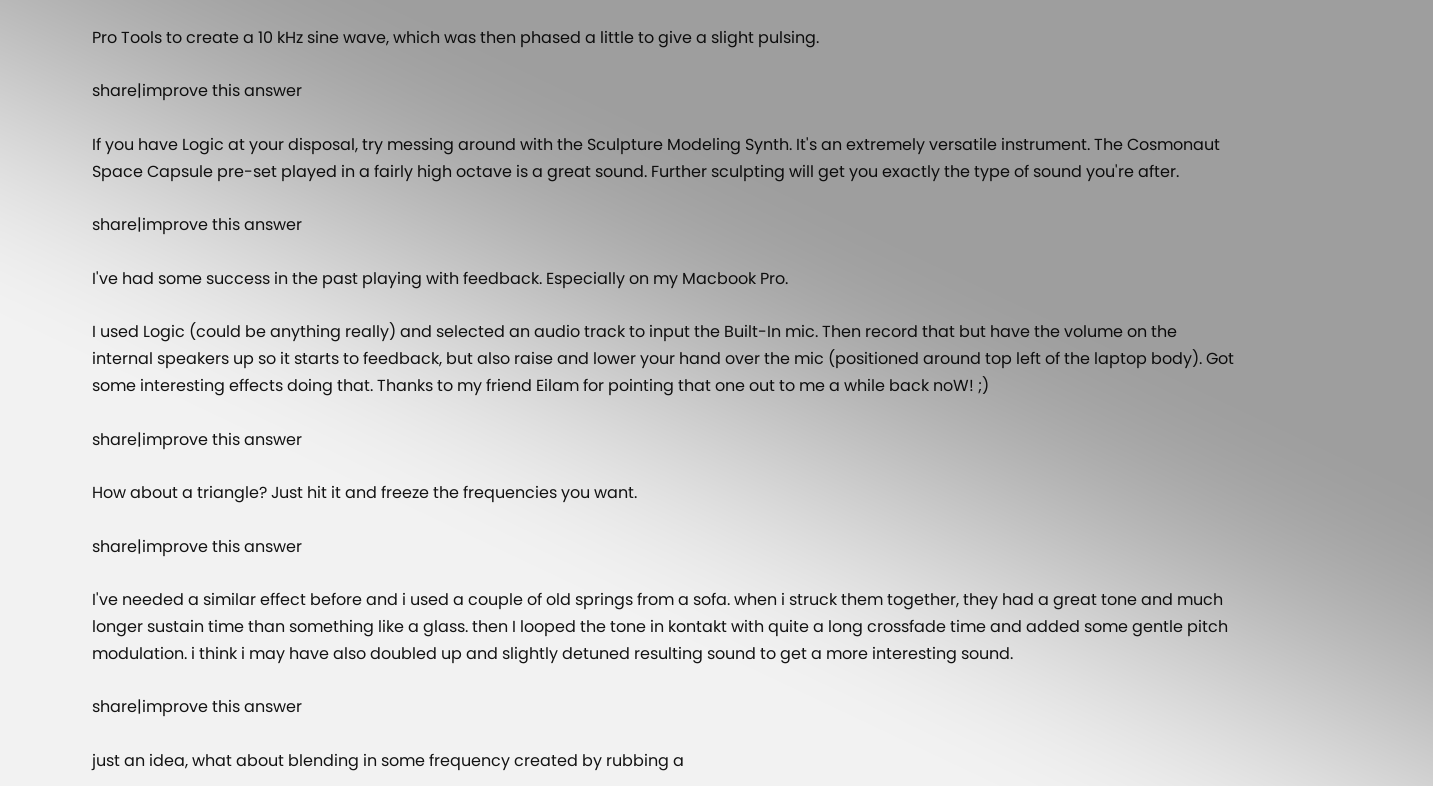Pro Tools to create a 10 kHz sine wave, which was then phased a little to give a slight pulsing.

share|improve this answer

If you have Logic at your disposal, try messing around with the Sculpture Modeling Synth. It's an extremely versatile instrument. The Cosmonaut Space Capsule pre-set played in a fairly high octave is a great sound. Further sculpting will get you exactly the type of sound you're after.

share|improve this answer

I've had some success in the past playing with feedback. Especially on my Macbook Pro.

I used Logic (could be anything really) and selected an audio track to input the Built-In mic. Then record that but have the volume on the internal speakers up so it starts to feedback, but also raise and lower your hand over the mic (positioned around top left of the laptop body). Got some interesting effects doing that. Thanks to my friend Eilam for pointing that one out to me a while back noW! ;)

share|improve this answer

How about a triangle? Just hit it and freeze the frequencies you want.

share|improve this answer

I've needed a similar effect before and i used a couple of old springs from a sofa. when i struck them together, they had a great tone and much longer sustain time than something like a glass. then I looped the tone in kontakt with quite a long crossfade time and added some gentle pitch modulation. i think i may have also doubled up and slightly detuned resulting sound to get a more interesting sound.

share|improve this answer

just an idea, what about blending in some frequency created by rubbing a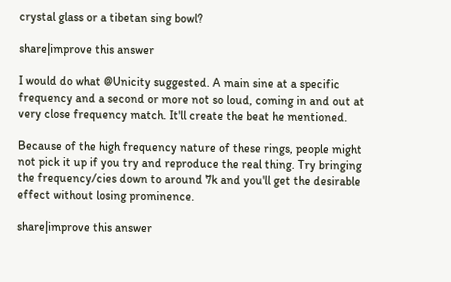crystal glass or a tibetan sing bowl?

share|improve this answer

I would do what @Unicity suggested. A main sine at a specific frequency and a second or more not so loud, coming in and out at very close frequency match. It'll create the beat he mentioned.

Because of the high frequency nature of these rings, people might not pick it up if you try and reproduce the real thing. Try bringing the frequency/cies down to around 7k and you'll get the desirable effect without losing prominence.

share|improve this answer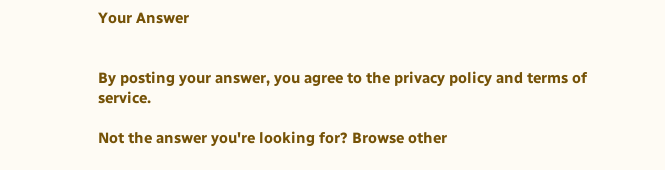Your Answer


By posting your answer, you agree to the privacy policy and terms of service.

Not the answer you're looking for? Browse other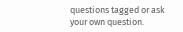questions tagged or ask your own question.